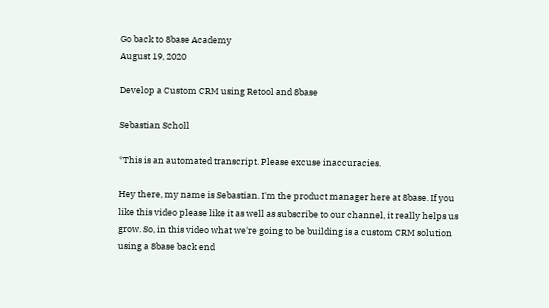Go back to 8base Academy
August 19, 2020

Develop a Custom CRM using Retool and 8base

Sebastian Scholl

*This is an automated transcript. Please excuse inaccuracies.

Hey there, my name is Sebastian. I'm the product manager here at 8base. If you like this video please like it as well as subscribe to our channel, it really helps us grow. So, in this video what we're going to be building is a custom CRM solution using a 8base back end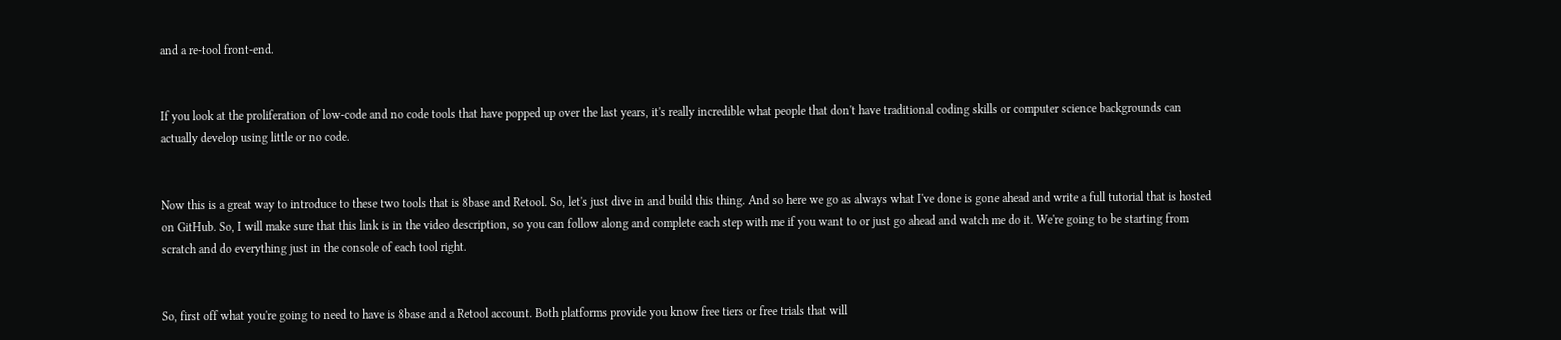and a re-tool front-end.


If you look at the proliferation of low-code and no code tools that have popped up over the last years, it's really incredible what people that don't have traditional coding skills or computer science backgrounds can actually develop using little or no code.


Now this is a great way to introduce to these two tools that is 8base and Retool. So, let's just dive in and build this thing. And so here we go as always what I've done is gone ahead and write a full tutorial that is hosted on GitHub. So, I will make sure that this link is in the video description, so you can follow along and complete each step with me if you want to or just go ahead and watch me do it. We're going to be starting from scratch and do everything just in the console of each tool right.


So, first off what you're going to need to have is 8base and a Retool account. Both platforms provide you know free tiers or free trials that will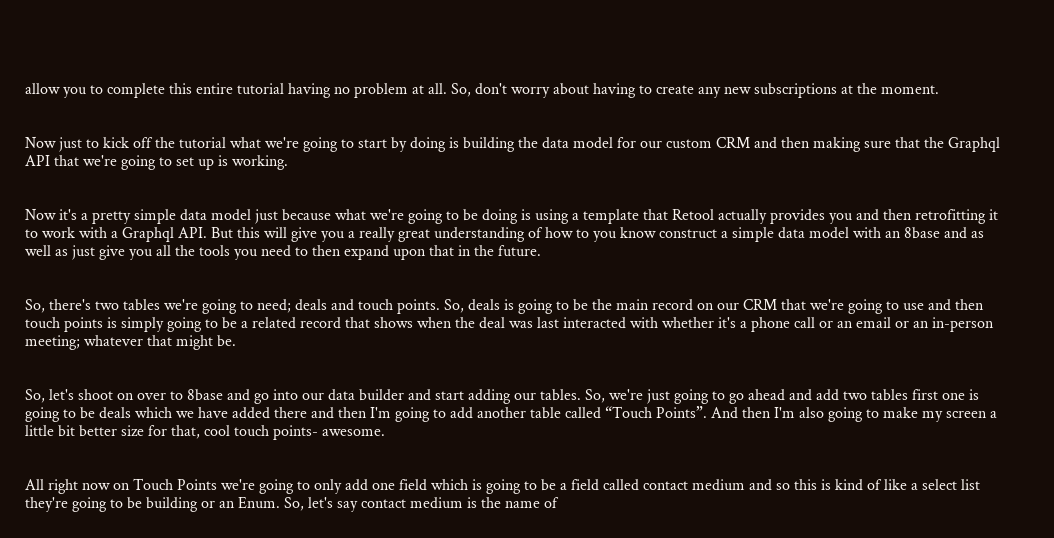allow you to complete this entire tutorial having no problem at all. So, don't worry about having to create any new subscriptions at the moment.


Now just to kick off the tutorial what we're going to start by doing is building the data model for our custom CRM and then making sure that the Graphql API that we're going to set up is working.


Now it's a pretty simple data model just because what we're going to be doing is using a template that Retool actually provides you and then retrofitting it to work with a Graphql API. But this will give you a really great understanding of how to you know construct a simple data model with an 8base and as well as just give you all the tools you need to then expand upon that in the future.


So, there's two tables we're going to need; deals and touch points. So, deals is going to be the main record on our CRM that we're going to use and then touch points is simply going to be a related record that shows when the deal was last interacted with whether it's a phone call or an email or an in-person meeting; whatever that might be.


So, let's shoot on over to 8base and go into our data builder and start adding our tables. So, we're just going to go ahead and add two tables first one is going to be deals which we have added there and then I'm going to add another table called “Touch Points”. And then I'm also going to make my screen a little bit better size for that, cool touch points- awesome.


All right now on Touch Points we're going to only add one field which is going to be a field called contact medium and so this is kind of like a select list they're going to be building or an Enum. So, let's say contact medium is the name of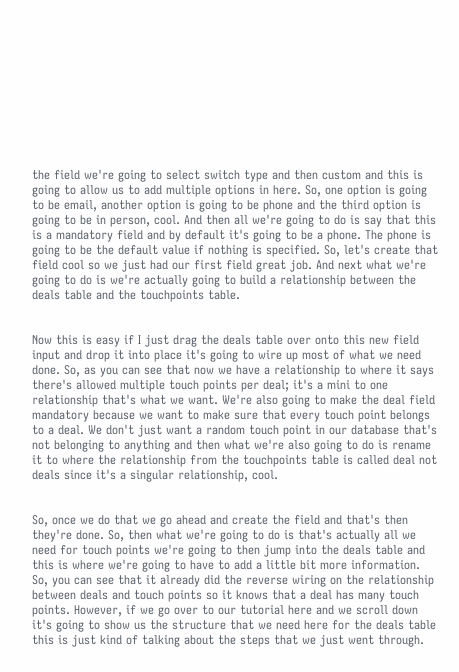the field we're going to select switch type and then custom and this is going to allow us to add multiple options in here. So, one option is going to be email, another option is going to be phone and the third option is going to be in person, cool. And then all we're going to do is say that this is a mandatory field and by default it's going to be a phone. The phone is going to be the default value if nothing is specified. So, let's create that field cool so we just had our first field great job. And next what we're going to do is we're actually going to build a relationship between the deals table and the touchpoints table.


Now this is easy if I just drag the deals table over onto this new field input and drop it into place it's going to wire up most of what we need done. So, as you can see that now we have a relationship to where it says there's allowed multiple touch points per deal; it's a mini to one relationship that's what we want. We're also going to make the deal field mandatory because we want to make sure that every touch point belongs to a deal. We don't just want a random touch point in our database that's not belonging to anything and then what we're also going to do is rename it to where the relationship from the touchpoints table is called deal not deals since it's a singular relationship, cool.


So, once we do that we go ahead and create the field and that's then they're done. So, then what we're going to do is that's actually all we need for touch points we're going to then jump into the deals table and this is where we're going to have to add a little bit more information. So, you can see that it already did the reverse wiring on the relationship between deals and touch points so it knows that a deal has many touch points. However, if we go over to our tutorial here and we scroll down it's going to show us the structure that we need here for the deals table this is just kind of talking about the steps that we just went through.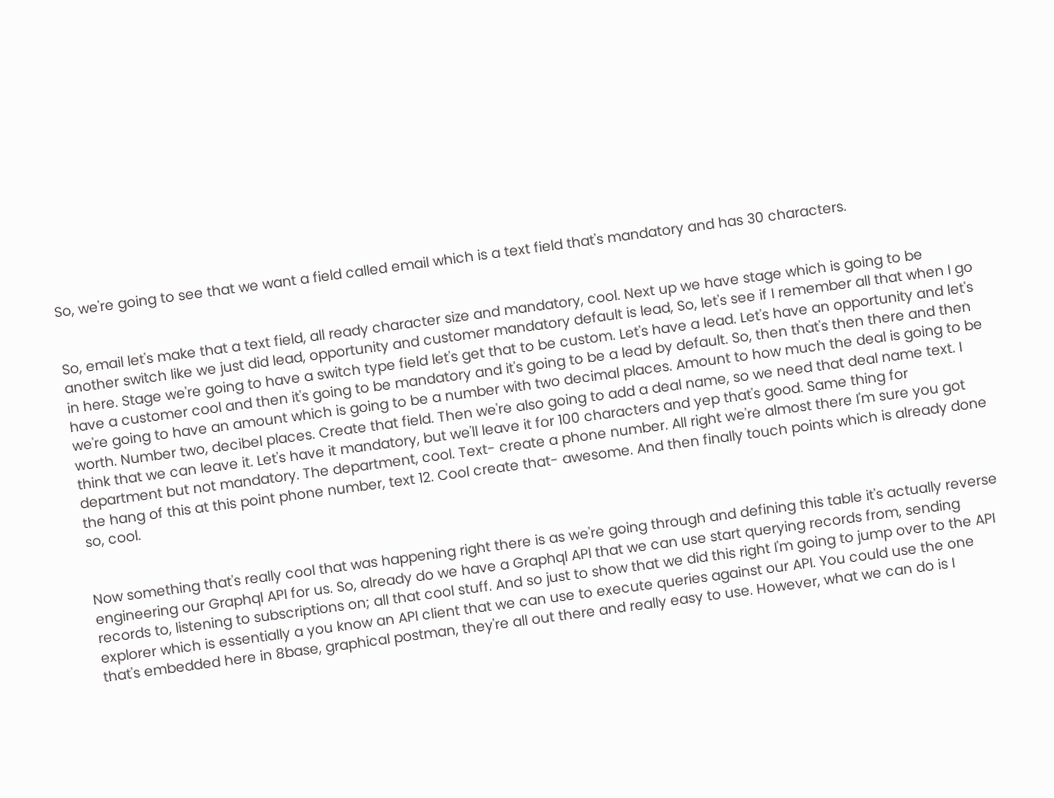So, we're going to see that we want a field called email which is a text field that's mandatory and has 30 characters.


So, email let's make that a text field, all ready character size and mandatory, cool. Next up we have stage which is going to be another switch like we just did lead, opportunity and customer mandatory default is lead, So, let's see if I remember all that when I go in here. Stage we're going to have a switch type field let's get that to be custom. Let's have a lead. Let's have an opportunity and let's have a customer cool and then it's going to be mandatory and it's going to be a lead by default. So, then that's then there and then we're going to have an amount which is going to be a number with two decimal places. Amount to how much the deal is going to be worth. Number two, decibel places. Create that field. Then we're also going to add a deal name, so we need that deal name text. I think that we can leave it. Let's have it mandatory, but we'll leave it for 100 characters and yep that's good. Same thing for department but not mandatory. The department, cool. Text- create a phone number. All right we're almost there I'm sure you got the hang of this at this point phone number, text 12. Cool create that- awesome. And then finally touch points which is already done so, cool.


Now something that's really cool that was happening right there is as we're going through and defining this table it's actually reverse engineering our Graphql API for us. So, already do we have a Graphql API that we can use start querying records from, sending records to, listening to subscriptions on; all that cool stuff. And so just to show that we did this right I'm going to jump over to the API explorer which is essentially a you know an API client that we can use to execute queries against our API. You could use the one that's embedded here in 8base, graphical postman, they're all out there and really easy to use. However, what we can do is I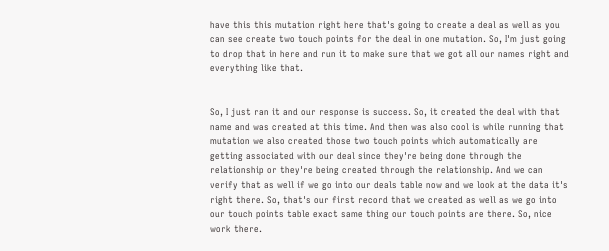have this this mutation right here that's going to create a deal as well as you can see create two touch points for the deal in one mutation. So, I'm just going to drop that in here and run it to make sure that we got all our names right and everything like that.


So, I just ran it and our response is success. So, it created the deal with that name and was created at this time. And then was also cool is while running that mutation we also created those two touch points which automatically are getting associated with our deal since they're being done through the relationship or they're being created through the relationship. And we can verify that as well if we go into our deals table now and we look at the data it's right there. So, that's our first record that we created as well as we go into our touch points table exact same thing our touch points are there. So, nice work there.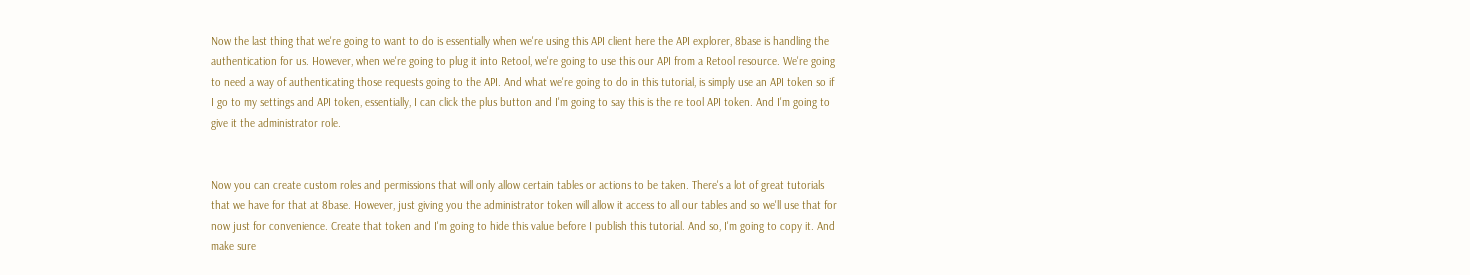Now the last thing that we're going to want to do is essentially when we're using this API client here the API explorer, 8base is handling the authentication for us. However, when we're going to plug it into Retool, we're going to use this our API from a Retool resource. We're going to need a way of authenticating those requests going to the API. And what we're going to do in this tutorial, is simply use an API token so if I go to my settings and API token, essentially, I can click the plus button and I'm going to say this is the re tool API token. And I'm going to give it the administrator role.


Now you can create custom roles and permissions that will only allow certain tables or actions to be taken. There's a lot of great tutorials that we have for that at 8base. However, just giving you the administrator token will allow it access to all our tables and so we'll use that for now just for convenience. Create that token and I'm going to hide this value before I publish this tutorial. And so, I'm going to copy it. And make sure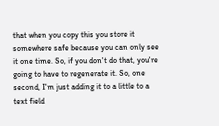that when you copy this you store it somewhere safe because you can only see it one time. So, if you don't do that, you're going to have to regenerate it. So, one second, I'm just adding it to a little to a text field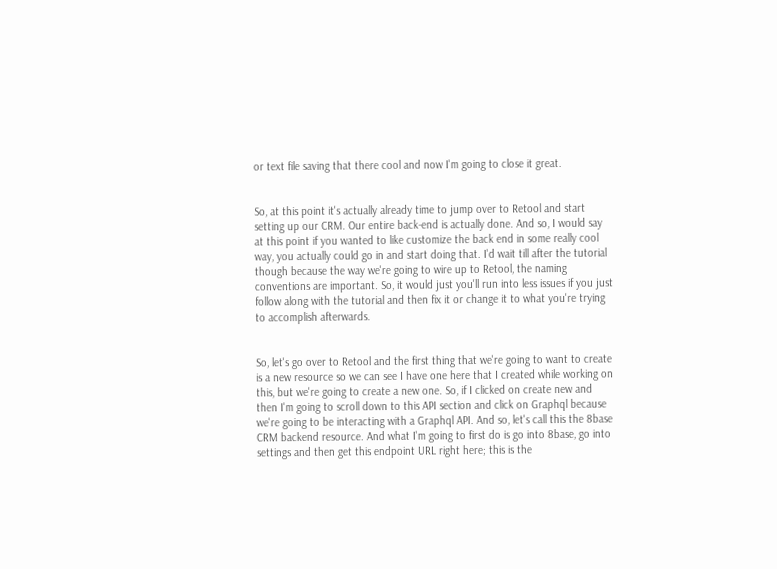or text file saving that there cool and now I'm going to close it great.


So, at this point it's actually already time to jump over to Retool and start setting up our CRM. Our entire back-end is actually done. And so, I would say at this point if you wanted to like customize the back end in some really cool way, you actually could go in and start doing that. I'd wait till after the tutorial though because the way we're going to wire up to Retool, the naming conventions are important. So, it would just you'll run into less issues if you just follow along with the tutorial and then fix it or change it to what you're trying to accomplish afterwards.


So, let's go over to Retool and the first thing that we're going to want to create is a new resource so we can see I have one here that I created while working on this, but we're going to create a new one. So, if I clicked on create new and then I'm going to scroll down to this API section and click on Graphql because we're going to be interacting with a Graphql API. And so, let's call this the 8base CRM backend resource. And what I'm going to first do is go into 8base, go into settings and then get this endpoint URL right here; this is the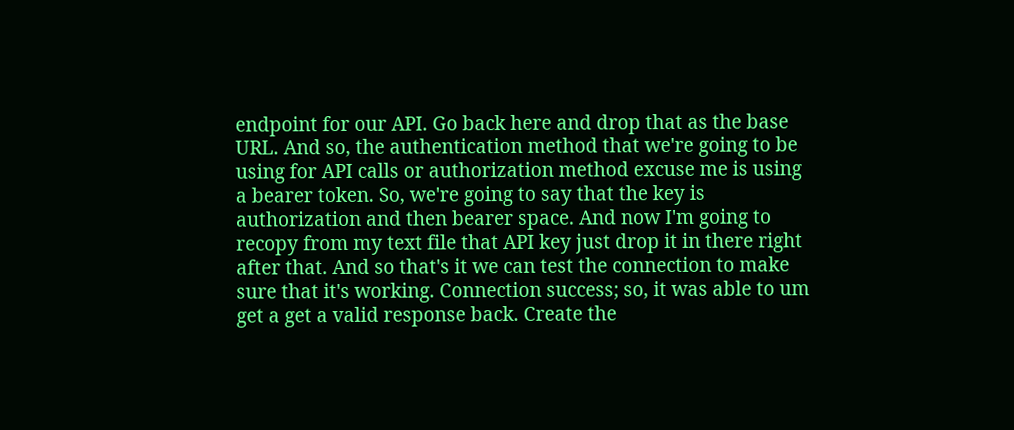endpoint for our API. Go back here and drop that as the base URL. And so, the authentication method that we're going to be using for API calls or authorization method excuse me is using a bearer token. So, we're going to say that the key is authorization and then bearer space. And now I'm going to recopy from my text file that API key just drop it in there right after that. And so that's it we can test the connection to make sure that it's working. Connection success; so, it was able to um get a get a valid response back. Create the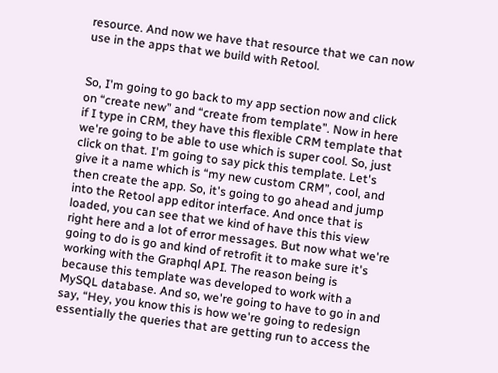resource. And now we have that resource that we can now use in the apps that we build with Retool.


So, I'm going to go back to my app section now and click on “create new” and “create from template”. Now in here if I type in CRM, they have this flexible CRM template that we're going to be able to use which is super cool. So, just click on that. I'm going to say pick this template. Let's give it a name which is “my new custom CRM”, cool, and then create the app. So, it's going to go ahead and jump into the Retool app editor interface. And once that is loaded, you can see that we kind of have this this view right here and a lot of error messages. But now what we're going to do is go and kind of retrofit it to make sure it's working with the Graphql API. The reason being is because this template was developed to work with a MySQL database. And so, we're going to have to go in and say, “Hey, you know this is how we're going to redesign essentially the queries that are getting run to access the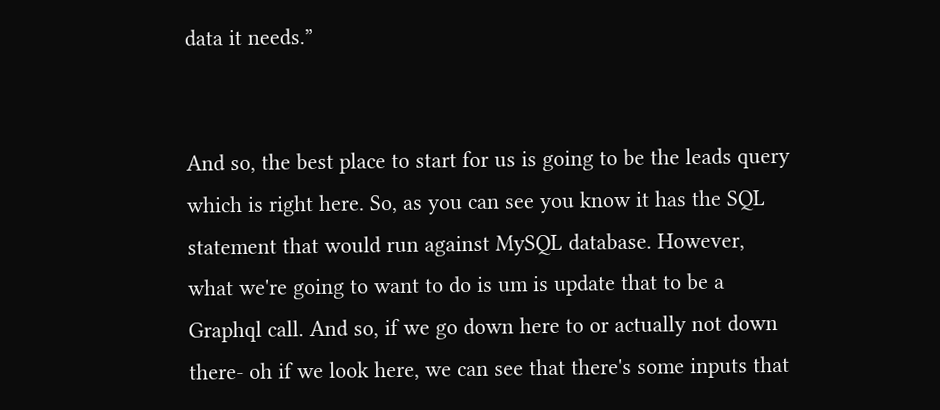data it needs.”


And so, the best place to start for us is going to be the leads query which is right here. So, as you can see you know it has the SQL statement that would run against MySQL database. However, what we're going to want to do is um is update that to be a Graphql call. And so, if we go down here to or actually not down there- oh if we look here, we can see that there's some inputs that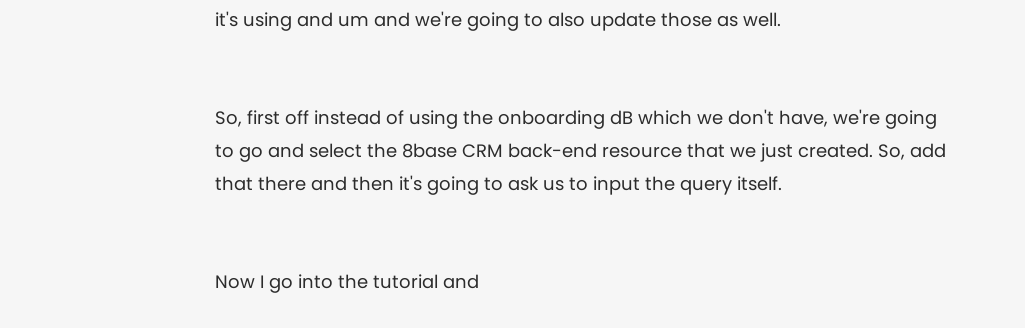it's using and um and we're going to also update those as well.


So, first off instead of using the onboarding dB which we don't have, we're going to go and select the 8base CRM back-end resource that we just created. So, add that there and then it's going to ask us to input the query itself.


Now I go into the tutorial and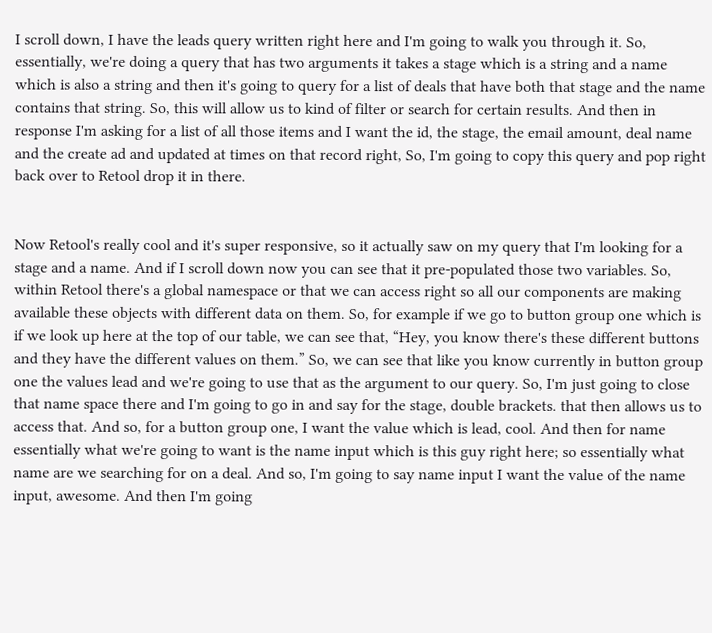I scroll down, I have the leads query written right here and I'm going to walk you through it. So, essentially, we're doing a query that has two arguments it takes a stage which is a string and a name which is also a string and then it's going to query for a list of deals that have both that stage and the name contains that string. So, this will allow us to kind of filter or search for certain results. And then in response I'm asking for a list of all those items and I want the id, the stage, the email amount, deal name and the create ad and updated at times on that record right, So, I'm going to copy this query and pop right back over to Retool drop it in there.


Now Retool's really cool and it's super responsive, so it actually saw on my query that I'm looking for a stage and a name. And if I scroll down now you can see that it pre-populated those two variables. So, within Retool there's a global namespace or that we can access right so all our components are making available these objects with different data on them. So, for example if we go to button group one which is if we look up here at the top of our table, we can see that, “Hey, you know there's these different buttons and they have the different values on them.” So, we can see that like you know currently in button group one the values lead and we're going to use that as the argument to our query. So, I'm just going to close that name space there and I'm going to go in and say for the stage, double brackets. that then allows us to access that. And so, for a button group one, I want the value which is lead, cool. And then for name essentially what we're going to want is the name input which is this guy right here; so essentially what name are we searching for on a deal. And so, I'm going to say name input I want the value of the name input, awesome. And then I'm going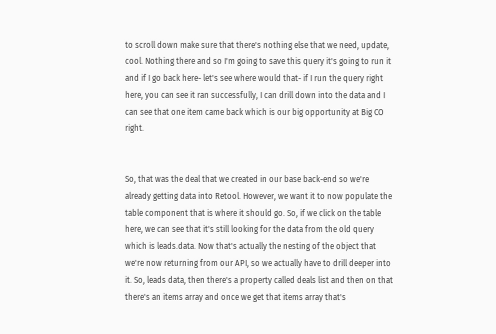to scroll down make sure that there's nothing else that we need, update, cool. Nothing there and so I'm going to save this query it's going to run it and if I go back here- let's see where would that- if I run the query right here, you can see it ran successfully, I can drill down into the data and I can see that one item came back which is our big opportunity at Big CO right.


So, that was the deal that we created in our base back-end so we're already getting data into Retool. However, we want it to now populate the table component that is where it should go. So, if we click on the table here, we can see that it's still looking for the data from the old query which is leads.data. Now that's actually the nesting of the object that we're now returning from our API, so we actually have to drill deeper into it. So, leads data, then there's a property called deals list and then on that there's an items array and once we get that items array that's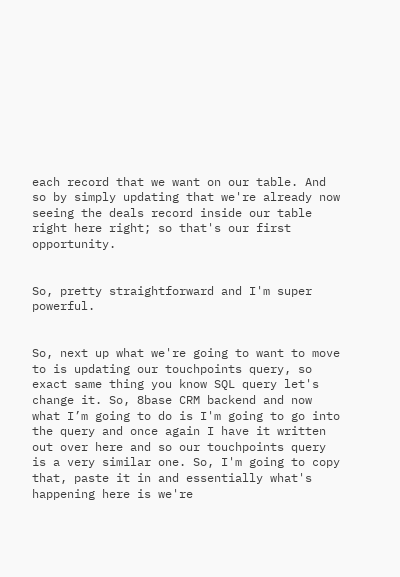each record that we want on our table. And so by simply updating that we're already now seeing the deals record inside our table right here right; so that's our first opportunity.


So, pretty straightforward and I'm super powerful.


So, next up what we're going to want to move to is updating our touchpoints query, so exact same thing you know SQL query let's change it. So, 8base CRM backend and now what I’m going to do is I'm going to go into the query and once again I have it written out over here and so our touchpoints query is a very similar one. So, I'm going to copy that, paste it in and essentially what's happening here is we're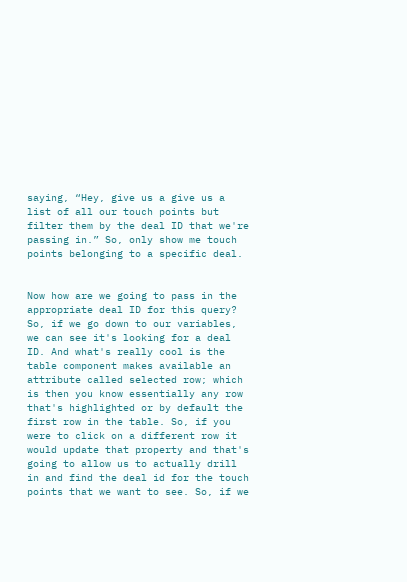saying, “Hey, give us a give us a list of all our touch points but filter them by the deal ID that we're passing in.” So, only show me touch points belonging to a specific deal.


Now how are we going to pass in the appropriate deal ID for this query? So, if we go down to our variables, we can see it's looking for a deal ID. And what's really cool is the table component makes available an attribute called selected row; which is then you know essentially any row that's highlighted or by default the first row in the table. So, if you were to click on a different row it would update that property and that's going to allow us to actually drill in and find the deal id for the touch points that we want to see. So, if we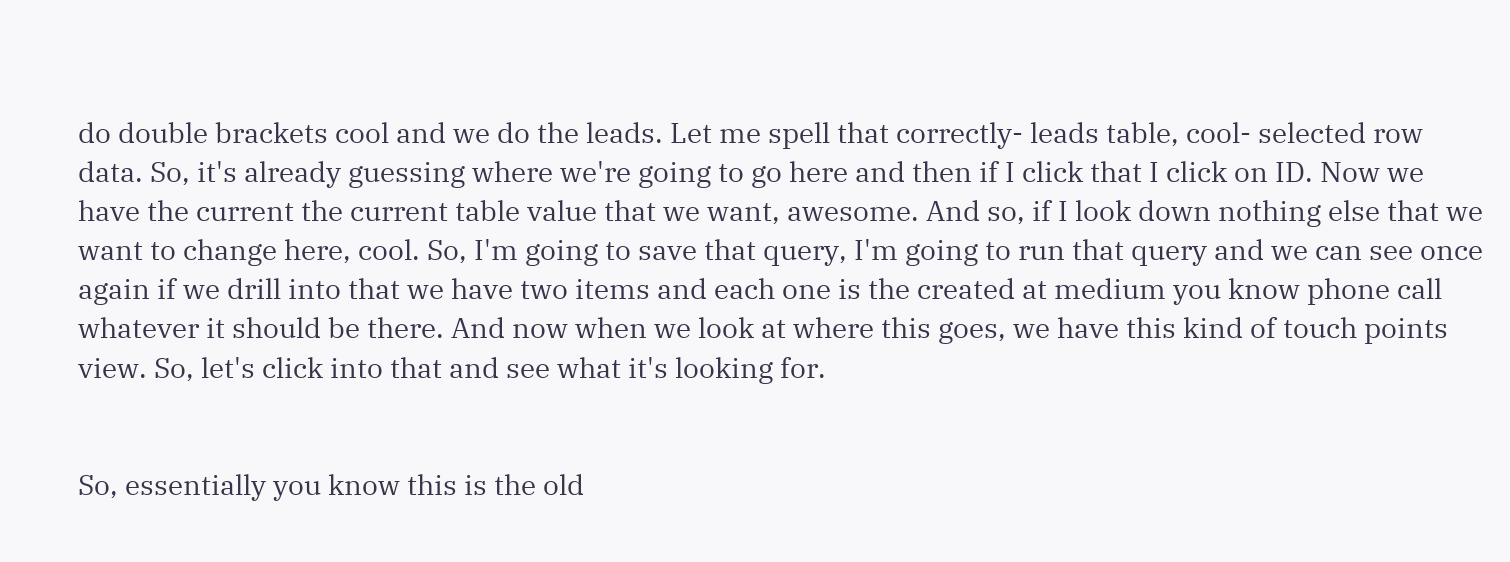do double brackets cool and we do the leads. Let me spell that correctly- leads table, cool- selected row data. So, it's already guessing where we're going to go here and then if I click that I click on ID. Now we have the current the current table value that we want, awesome. And so, if I look down nothing else that we want to change here, cool. So, I'm going to save that query, I'm going to run that query and we can see once again if we drill into that we have two items and each one is the created at medium you know phone call whatever it should be there. And now when we look at where this goes, we have this kind of touch points view. So, let's click into that and see what it's looking for.


So, essentially you know this is the old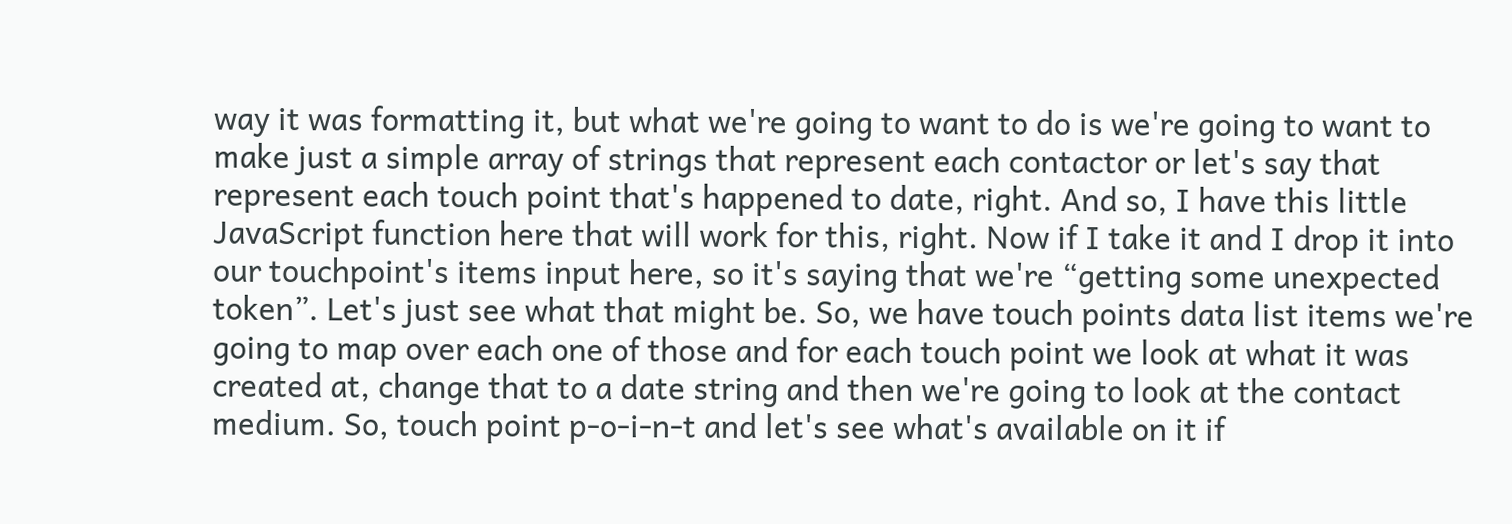way it was formatting it, but what we're going to want to do is we're going to want to make just a simple array of strings that represent each contactor or let's say that represent each touch point that's happened to date, right. And so, I have this little JavaScript function here that will work for this, right. Now if I take it and I drop it into our touchpoint's items input here, so it's saying that we're “getting some unexpected token”. Let's just see what that might be. So, we have touch points data list items we're going to map over each one of those and for each touch point we look at what it was created at, change that to a date string and then we're going to look at the contact medium. So, touch point p-o-i-n-t and let's see what's available on it if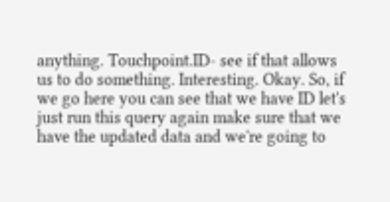anything. Touchpoint.ID- see if that allows us to do something. Interesting. Okay. So, if we go here you can see that we have ID let's just run this query again make sure that we have the updated data and we're going to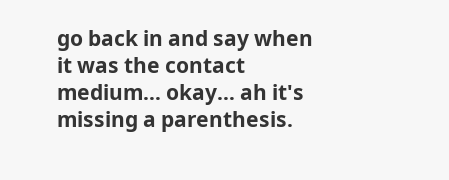go back in and say when it was the contact medium… okay… ah it's missing a parenthesis.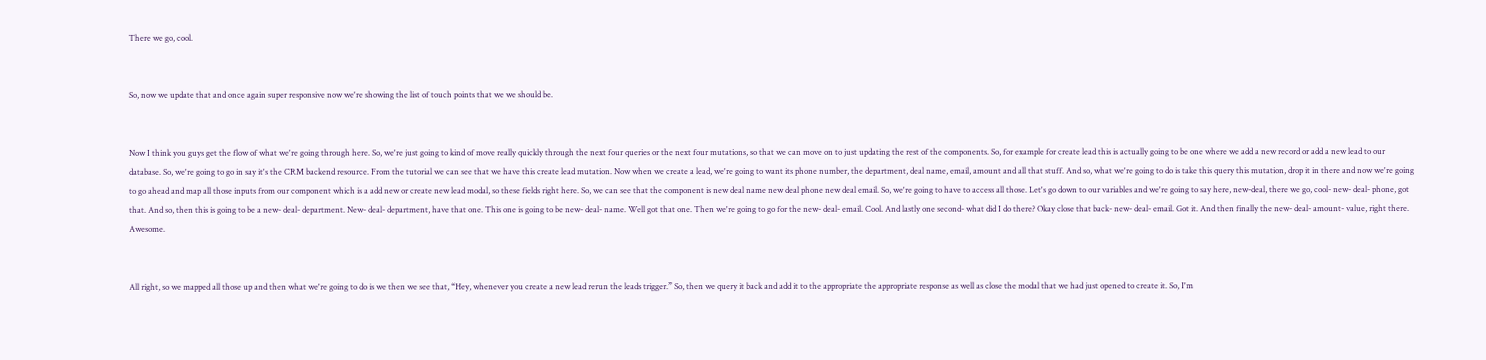There we go, cool.


So, now we update that and once again super responsive now we're showing the list of touch points that we we should be.


Now I think you guys get the flow of what we're going through here. So, we're just going to kind of move really quickly through the next four queries or the next four mutations, so that we can move on to just updating the rest of the components. So, for example for create lead this is actually going to be one where we add a new record or add a new lead to our database. So, we're going to go in say it's the CRM backend resource. From the tutorial we can see that we have this create lead mutation. Now when we create a lead, we're going to want its phone number, the department, deal name, email, amount and all that stuff. And so, what we're going to do is take this query this mutation, drop it in there and now we're going to go ahead and map all those inputs from our component which is a add new or create new lead modal, so these fields right here. So, we can see that the component is new deal name new deal phone new deal email. So, we're going to have to access all those. Let's go down to our variables and we're going to say here, new-deal, there we go, cool- new- deal- phone, got that. And so, then this is going to be a new- deal- department. New- deal- department, have that one. This one is going to be new- deal- name. Well got that one. Then we're going to go for the new- deal- email. Cool. And lastly one second- what did I do there? Okay close that back- new- deal- email. Got it. And then finally the new- deal- amount- value, right there. Awesome.


All right, so we mapped all those up and then what we're going to do is we then we see that, “Hey, whenever you create a new lead rerun the leads trigger.” So, then we query it back and add it to the appropriate the appropriate response as well as close the modal that we had just opened to create it. So, I'm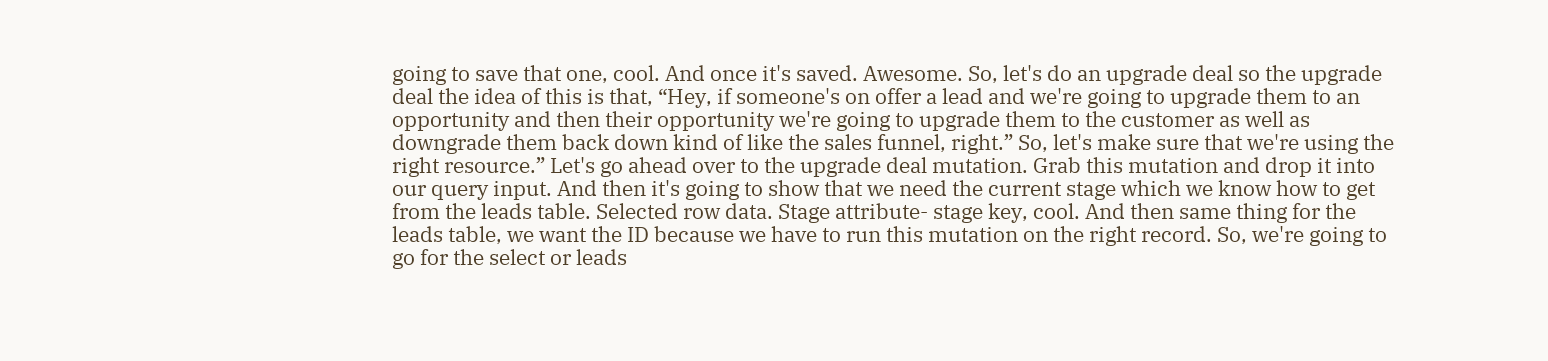going to save that one, cool. And once it's saved. Awesome. So, let's do an upgrade deal so the upgrade deal the idea of this is that, “Hey, if someone's on offer a lead and we're going to upgrade them to an opportunity and then their opportunity we're going to upgrade them to the customer as well as downgrade them back down kind of like the sales funnel, right.” So, let's make sure that we're using the right resource.” Let's go ahead over to the upgrade deal mutation. Grab this mutation and drop it into our query input. And then it's going to show that we need the current stage which we know how to get from the leads table. Selected row data. Stage attribute- stage key, cool. And then same thing for the leads table, we want the ID because we have to run this mutation on the right record. So, we're going to go for the select or leads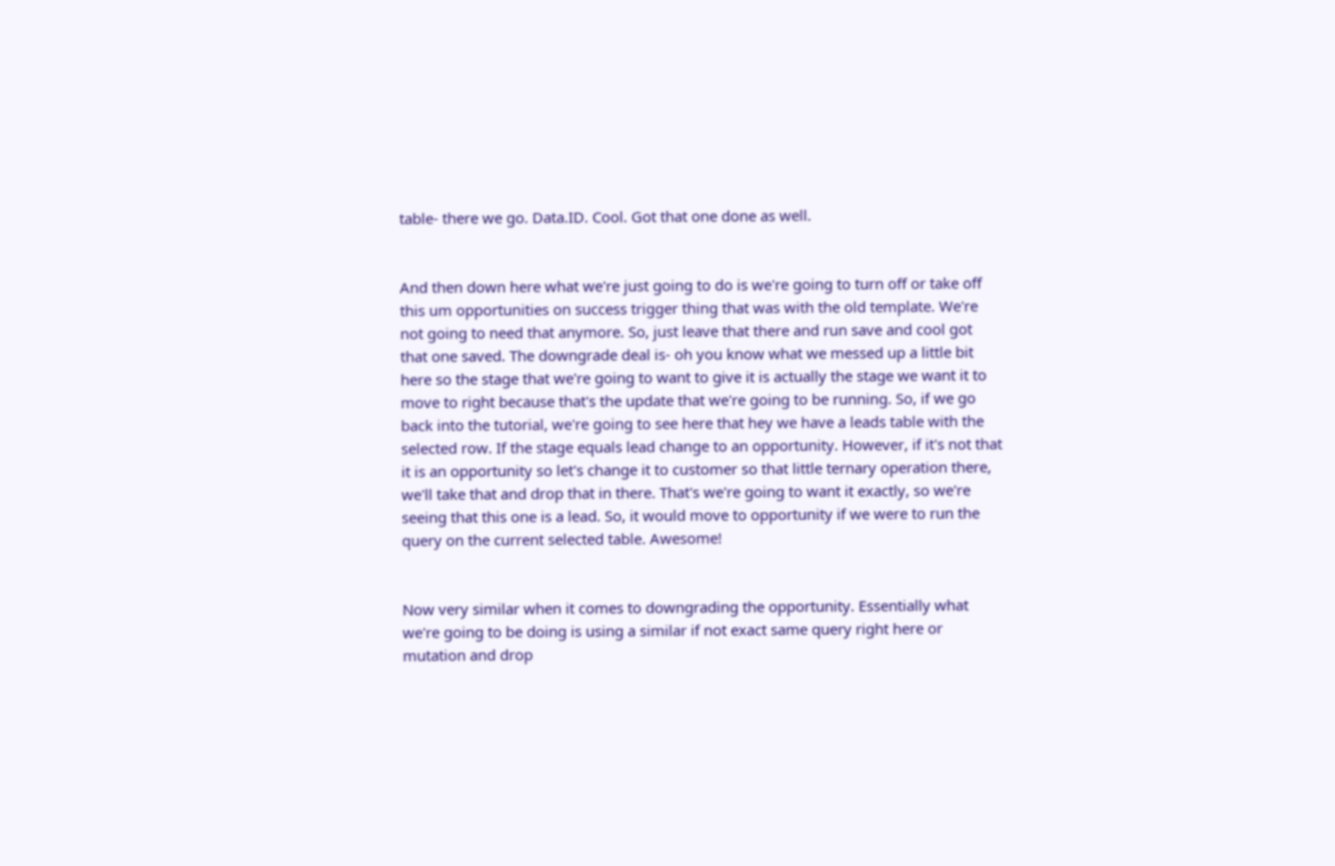table- there we go. Data.ID. Cool. Got that one done as well.


And then down here what we're just going to do is we're going to turn off or take off this um opportunities on success trigger thing that was with the old template. We're not going to need that anymore. So, just leave that there and run save and cool got that one saved. The downgrade deal is- oh you know what we messed up a little bit here so the stage that we're going to want to give it is actually the stage we want it to move to right because that's the update that we're going to be running. So, if we go back into the tutorial, we're going to see here that hey we have a leads table with the selected row. If the stage equals lead change to an opportunity. However, if it's not that it is an opportunity so let's change it to customer so that little ternary operation there, we'll take that and drop that in there. That's we're going to want it exactly, so we're seeing that this one is a lead. So, it would move to opportunity if we were to run the query on the current selected table. Awesome!


Now very similar when it comes to downgrading the opportunity. Essentially what we're going to be doing is using a similar if not exact same query right here or mutation and drop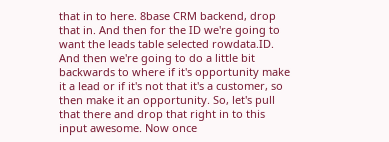that in to here. 8base CRM backend, drop that in. And then for the ID we're going to want the leads table selected rowdata.ID. And then we're going to do a little bit backwards to where if it's opportunity make it a lead or if it's not that it's a customer, so then make it an opportunity. So, let's pull that there and drop that right in to this input awesome. Now once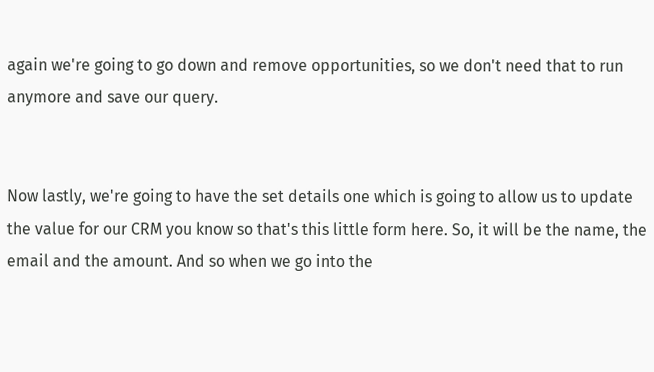again we're going to go down and remove opportunities, so we don't need that to run anymore and save our query.


Now lastly, we're going to have the set details one which is going to allow us to update the value for our CRM you know so that's this little form here. So, it will be the name, the email and the amount. And so when we go into the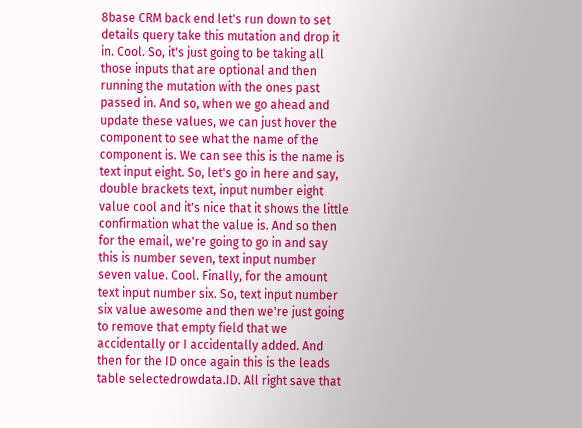8base CRM back end let's run down to set details query take this mutation and drop it in. Cool. So, it's just going to be taking all those inputs that are optional and then running the mutation with the ones past passed in. And so, when we go ahead and update these values, we can just hover the component to see what the name of the component is. We can see this is the name is text input eight. So, let's go in here and say, double brackets text, input number eight value cool and it's nice that it shows the little confirmation what the value is. And so then for the email, we're going to go in and say this is number seven, text input number seven value. Cool. Finally, for the amount text input number six. So, text input number six value awesome and then we're just going to remove that empty field that we accidentally or I accidentally added. And then for the ID once again this is the leads table selectedrowdata.ID. All right save that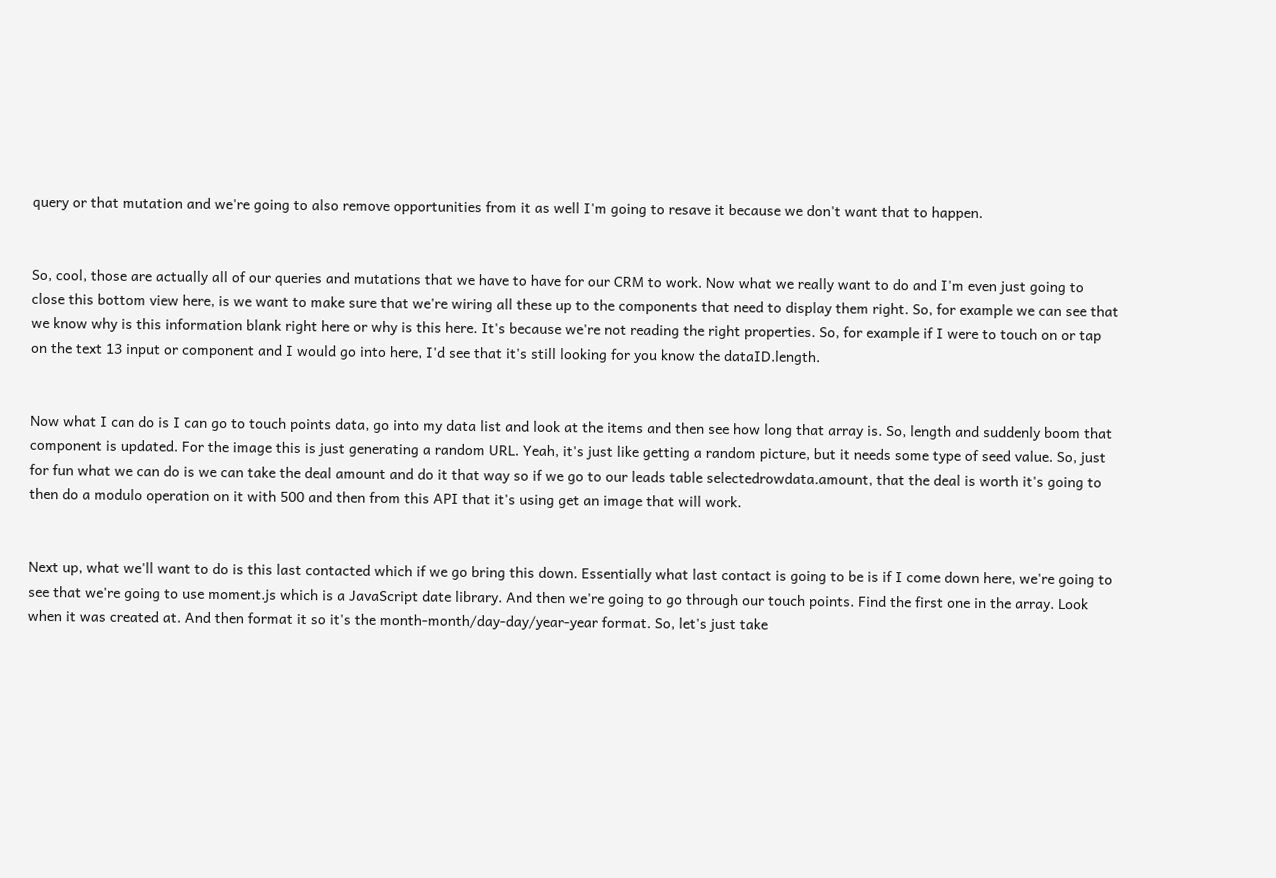query or that mutation and we're going to also remove opportunities from it as well I'm going to resave it because we don't want that to happen.


So, cool, those are actually all of our queries and mutations that we have to have for our CRM to work. Now what we really want to do and I'm even just going to close this bottom view here, is we want to make sure that we're wiring all these up to the components that need to display them right. So, for example we can see that we know why is this information blank right here or why is this here. It's because we're not reading the right properties. So, for example if I were to touch on or tap on the text 13 input or component and I would go into here, I'd see that it's still looking for you know the dataID.length.


Now what I can do is I can go to touch points data, go into my data list and look at the items and then see how long that array is. So, length and suddenly boom that component is updated. For the image this is just generating a random URL. Yeah, it's just like getting a random picture, but it needs some type of seed value. So, just for fun what we can do is we can take the deal amount and do it that way so if we go to our leads table selectedrowdata.amount, that the deal is worth it's going to then do a modulo operation on it with 500 and then from this API that it's using get an image that will work.


Next up, what we'll want to do is this last contacted which if we go bring this down. Essentially what last contact is going to be is if I come down here, we're going to see that we're going to use moment.js which is a JavaScript date library. And then we're going to go through our touch points. Find the first one in the array. Look when it was created at. And then format it so it's the month-month/day-day/year-year format. So, let's just take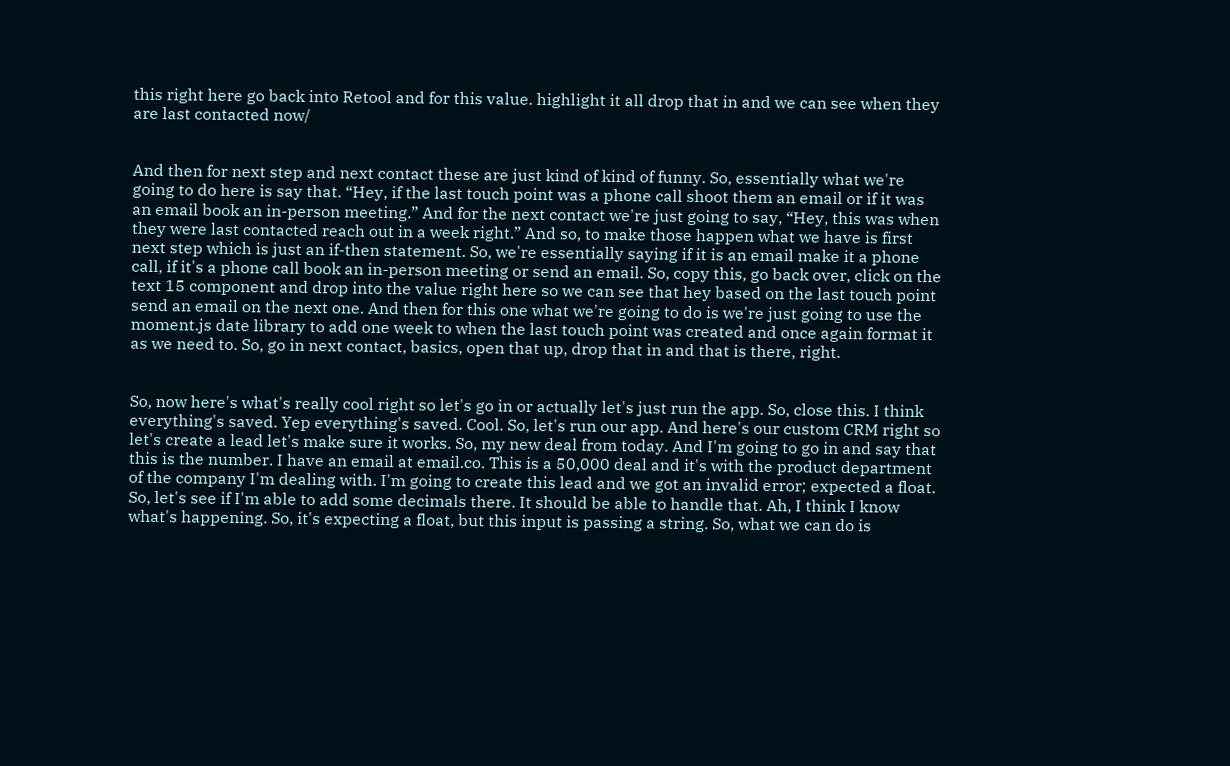this right here go back into Retool and for this value. highlight it all drop that in and we can see when they are last contacted now/


And then for next step and next contact these are just kind of kind of funny. So, essentially what we're going to do here is say that. “Hey, if the last touch point was a phone call shoot them an email or if it was an email book an in-person meeting.” And for the next contact we're just going to say, “Hey, this was when they were last contacted reach out in a week right.” And so, to make those happen what we have is first next step which is just an if-then statement. So, we're essentially saying if it is an email make it a phone call, if it's a phone call book an in-person meeting or send an email. So, copy this, go back over, click on the text 15 component and drop into the value right here so we can see that hey based on the last touch point send an email on the next one. And then for this one what we're going to do is we're just going to use the moment.js date library to add one week to when the last touch point was created and once again format it as we need to. So, go in next contact, basics, open that up, drop that in and that is there, right.


So, now here's what's really cool right so let's go in or actually let's just run the app. So, close this. I think everything's saved. Yep everything's saved. Cool. So, let's run our app. And here's our custom CRM right so let's create a lead let's make sure it works. So, my new deal from today. And I'm going to go in and say that this is the number. I have an email at email.co. This is a 50,000 deal and it's with the product department of the company I'm dealing with. I'm going to create this lead and we got an invalid error; expected a float. So, let's see if I'm able to add some decimals there. It should be able to handle that. Ah, I think I know what's happening. So, it's expecting a float, but this input is passing a string. So, what we can do is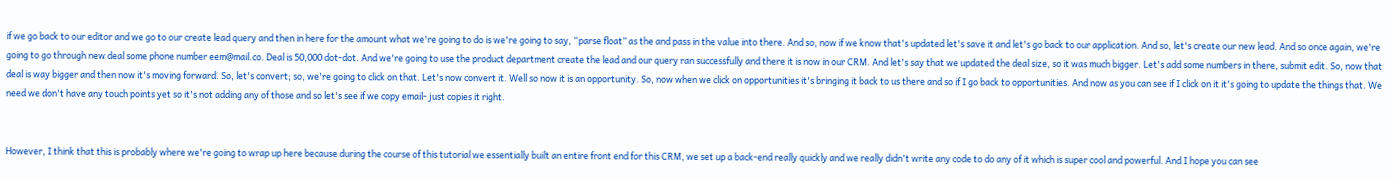if we go back to our editor and we go to our create lead query and then in here for the amount what we're going to do is we're going to say, “parse float” as the and pass in the value into there. And so, now if we know that's updated let's save it and let's go back to our application. And so, let's create our new lead. And so once again, we're going to go through new deal some phone number eem@mail.co. Deal is 50,000 dot-dot. And we're going to use the product department create the lead and our query ran successfully and there it is now in our CRM. And let's say that we updated the deal size, so it was much bigger. Let's add some numbers in there, submit edit. So, now that deal is way bigger and then now it's moving forward. So, let's convert; so, we're going to click on that. Let's now convert it. Well so now it is an opportunity. So, now when we click on opportunities it's bringing it back to us there and so if I go back to opportunities. And now as you can see if I click on it it's going to update the things that. We need we don't have any touch points yet so it's not adding any of those and so let's see if we copy email- just copies it right.


However, I think that this is probably where we're going to wrap up here because during the course of this tutorial we essentially built an entire front end for this CRM, we set up a back-end really quickly and we really didn't write any code to do any of it which is super cool and powerful. And I hope you can see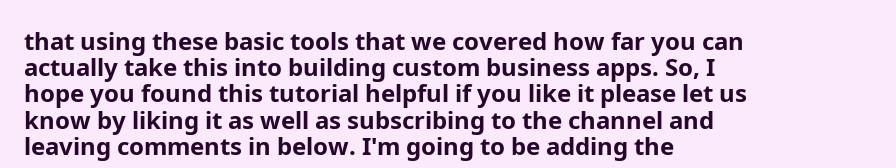that using these basic tools that we covered how far you can actually take this into building custom business apps. So, I hope you found this tutorial helpful if you like it please let us know by liking it as well as subscribing to the channel and leaving comments in below. I'm going to be adding the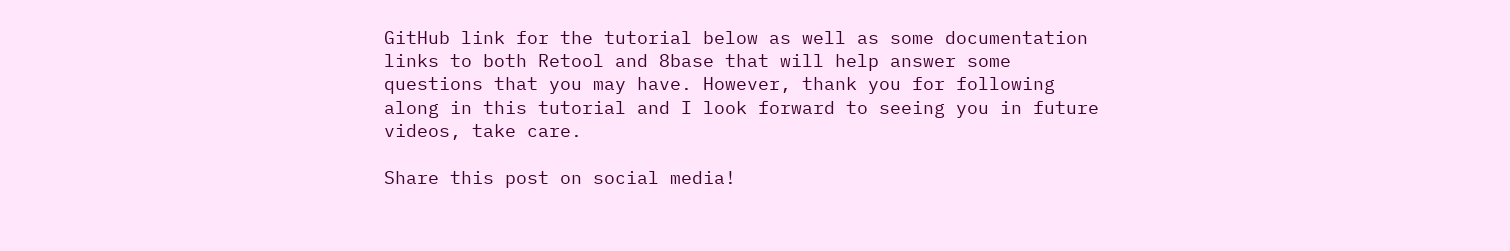GitHub link for the tutorial below as well as some documentation links to both Retool and 8base that will help answer some questions that you may have. However, thank you for following along in this tutorial and I look forward to seeing you in future videos, take care.

Share this post on social media!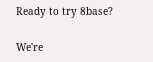Ready to try 8base?

We're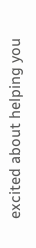excited about helping you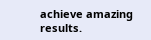achieve amazing results.